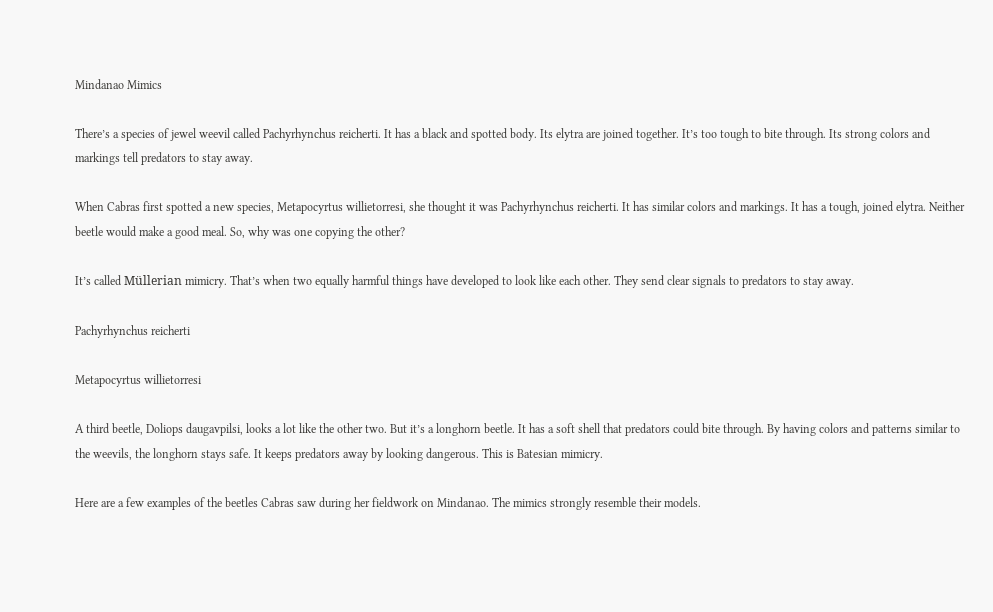Mindanao Mimics

There’s a species of jewel weevil called Pachyrhynchus reicherti. It has a black and spotted body. Its elytra are joined together. It’s too tough to bite through. Its strong colors and markings tell predators to stay away.

When Cabras first spotted a new species, Metapocyrtus willietorresi, she thought it was Pachyrhynchus reicherti. It has similar colors and markings. It has a tough, joined elytra. Neither beetle would make a good meal. So, why was one copying the other?

It’s called Müllerian mimicry. That’s when two equally harmful things have developed to look like each other. They send clear signals to predators to stay away.

Pachyrhynchus reicherti

Metapocyrtus willietorresi

A third beetle, Doliops daugavpilsi, looks a lot like the other two. But it’s a longhorn beetle. It has a soft shell that predators could bite through. By having colors and patterns similar to the weevils, the longhorn stays safe. It keeps predators away by looking dangerous. This is Batesian mimicry.

Here are a few examples of the beetles Cabras saw during her fieldwork on Mindanao. The mimics strongly resemble their models.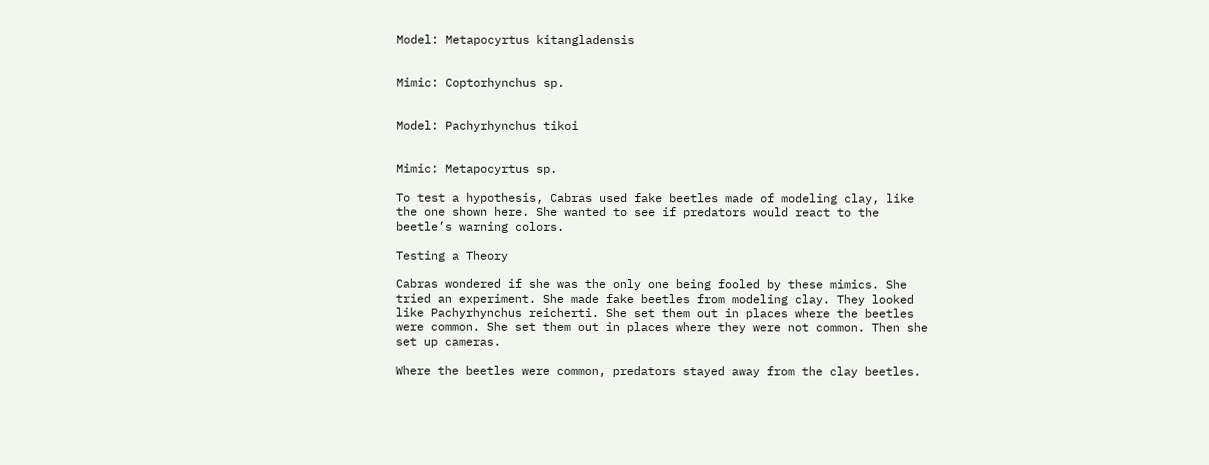Model: Metapocyrtus kitangladensis


Mimic: Coptorhynchus sp.


Model: Pachyrhynchus tikoi


Mimic: Metapocyrtus sp.

To test a hypothesis, Cabras used fake beetles made of modeling clay, like the one shown here. She wanted to see if predators would react to the beetle’s warning colors.

Testing a Theory

Cabras wondered if she was the only one being fooled by these mimics. She tried an experiment. She made fake beetles from modeling clay. They looked like Pachyrhynchus reicherti. She set them out in places where the beetles were common. She set them out in places where they were not common. Then she set up cameras.

Where the beetles were common, predators stayed away from the clay beetles.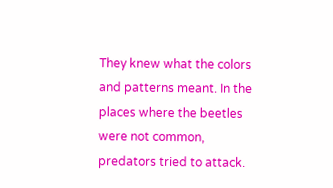They knew what the colors and patterns meant. In the places where the beetles were not common, predators tried to attack.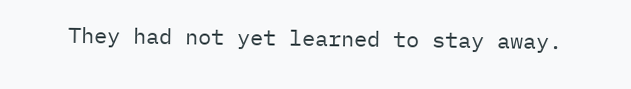They had not yet learned to stay away.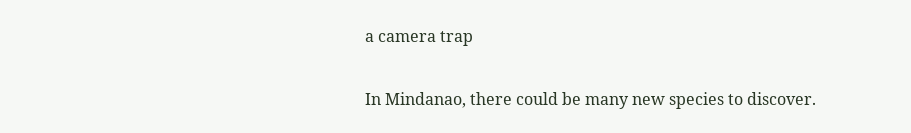a camera trap

In Mindanao, there could be many new species to discover.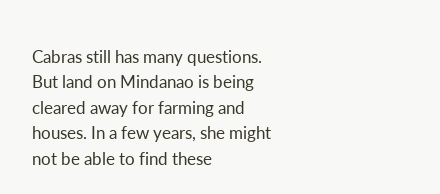Cabras still has many questions. But land on Mindanao is being cleared away for farming and houses. In a few years, she might not be able to find these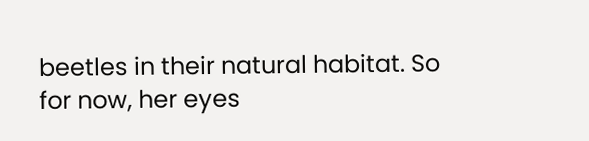beetles in their natural habitat. So for now, her eyes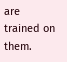are trained on them.